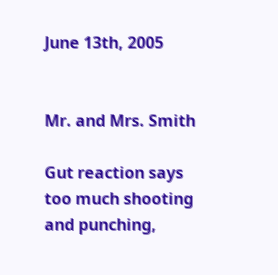June 13th, 2005


Mr. and Mrs. Smith

Gut reaction says too much shooting and punching,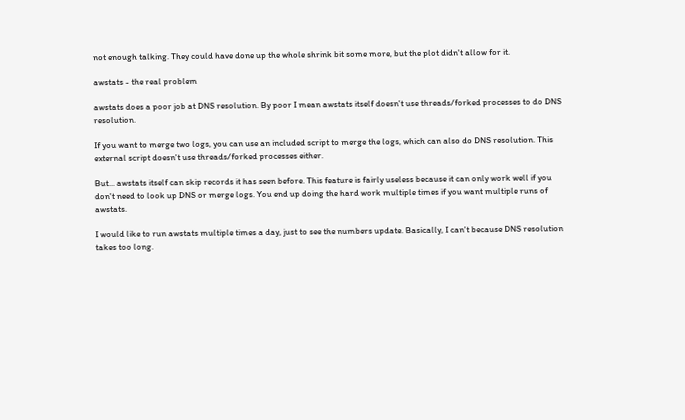not enough talking. They could have done up the whole shrink bit some more, but the plot didn't allow for it.

awstats - the real problem

awstats does a poor job at DNS resolution. By poor I mean awstats itself doesn't use threads/forked processes to do DNS resolution.

If you want to merge two logs, you can use an included script to merge the logs, which can also do DNS resolution. This external script doesn't use threads/forked processes either.

But... awstats itself can skip records it has seen before. This feature is fairly useless because it can only work well if you don't need to look up DNS or merge logs. You end up doing the hard work multiple times if you want multiple runs of awstats.

I would like to run awstats multiple times a day, just to see the numbers update. Basically, I can't because DNS resolution takes too long.